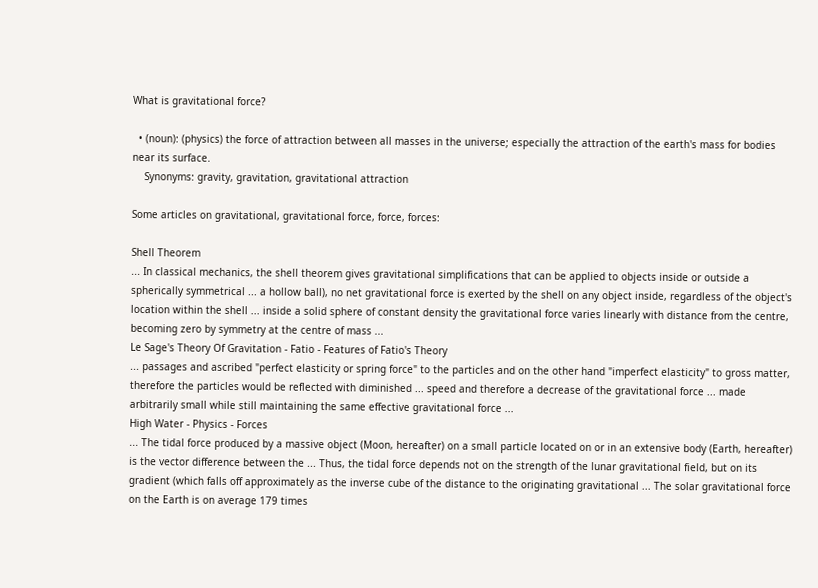What is gravitational force?

  • (noun): (physics) the force of attraction between all masses in the universe; especially the attraction of the earth's mass for bodies near its surface.
    Synonyms: gravity, gravitation, gravitational attraction

Some articles on gravitational, gravitational force, force, forces:

Shell Theorem
... In classical mechanics, the shell theorem gives gravitational simplifications that can be applied to objects inside or outside a spherically symmetrical ... a hollow ball), no net gravitational force is exerted by the shell on any object inside, regardless of the object's location within the shell ... inside a solid sphere of constant density the gravitational force varies linearly with distance from the centre, becoming zero by symmetry at the centre of mass ...
Le Sage's Theory Of Gravitation - Fatio - Features of Fatio's Theory
... passages and ascribed "perfect elasticity or spring force" to the particles and on the other hand "imperfect elasticity" to gross matter, therefore the particles would be reflected with diminished ... speed and therefore a decrease of the gravitational force ... made arbitrarily small while still maintaining the same effective gravitational force ...
High Water - Physics - Forces
... The tidal force produced by a massive object (Moon, hereafter) on a small particle located on or in an extensive body (Earth, hereafter) is the vector difference between the ... Thus, the tidal force depends not on the strength of the lunar gravitational field, but on its gradient (which falls off approximately as the inverse cube of the distance to the originating gravitational ... The solar gravitational force on the Earth is on average 179 times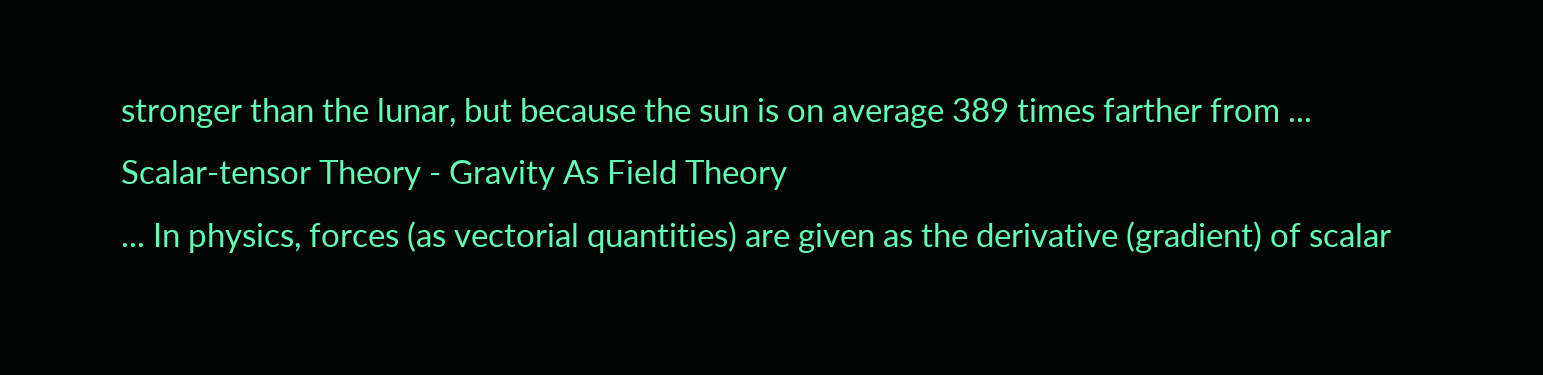stronger than the lunar, but because the sun is on average 389 times farther from ...
Scalar-tensor Theory - Gravity As Field Theory
... In physics, forces (as vectorial quantities) are given as the derivative (gradient) of scalar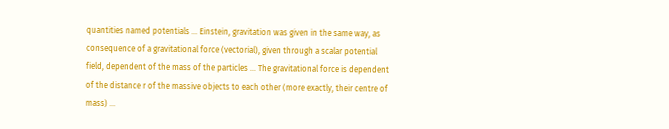quantities named potentials ... Einstein, gravitation was given in the same way, as consequence of a gravitational force (vectorial), given through a scalar potential field, dependent of the mass of the particles ... The gravitational force is dependent of the distance r of the massive objects to each other (more exactly, their centre of mass) ...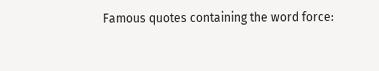Famous quotes containing the word force: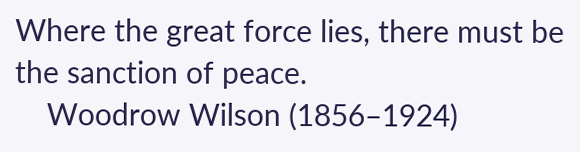Where the great force lies, there must be the sanction of peace.
    Woodrow Wilson (1856–1924)